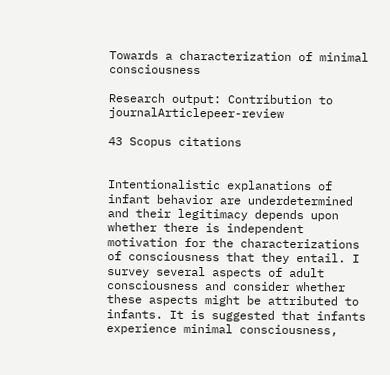Towards a characterization of minimal consciousness

Research output: Contribution to journalArticlepeer-review

43 Scopus citations


Intentionalistic explanations of infant behavior are underdetermined and their legitimacy depends upon whether there is independent motivation for the characterizations of consciousness that they entail. I survey several aspects of adult consciousness and consider whether these aspects might be attributed to infants. It is suggested that infants experience minimal consciousness,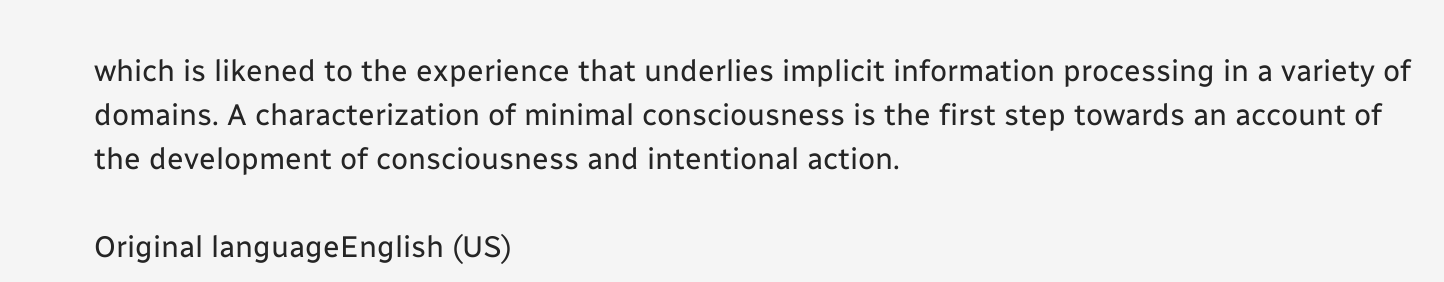which is likened to the experience that underlies implicit information processing in a variety of domains. A characterization of minimal consciousness is the first step towards an account of the development of consciousness and intentional action.

Original languageEnglish (US)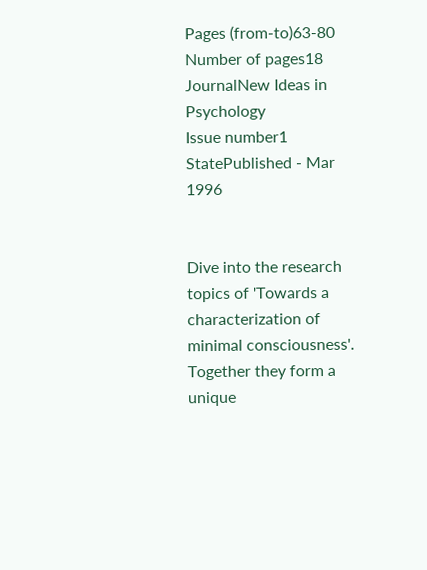Pages (from-to)63-80
Number of pages18
JournalNew Ideas in Psychology
Issue number1
StatePublished - Mar 1996


Dive into the research topics of 'Towards a characterization of minimal consciousness'. Together they form a unique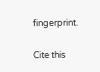fingerprint.

Cite this